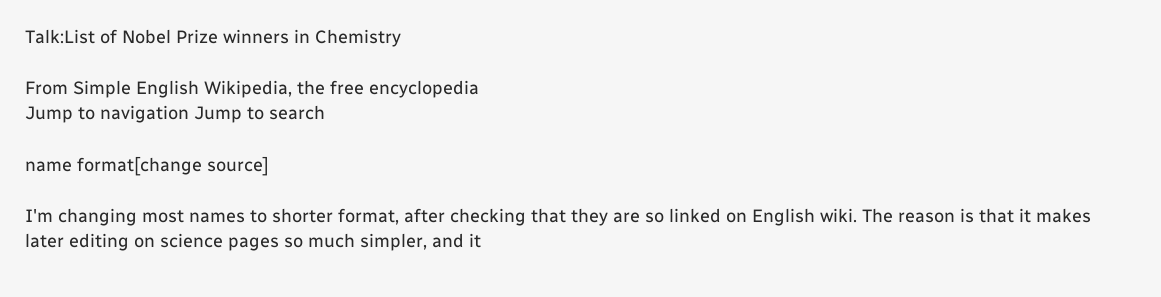Talk:List of Nobel Prize winners in Chemistry

From Simple English Wikipedia, the free encyclopedia
Jump to navigation Jump to search

name format[change source]

I'm changing most names to shorter format, after checking that they are so linked on English wiki. The reason is that it makes later editing on science pages so much simpler, and it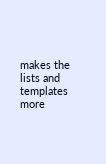makes the lists and templates more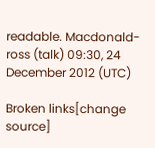readable. Macdonald-ross (talk) 09:30, 24 December 2012 (UTC)

Broken links[change source]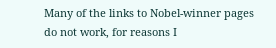Many of the links to Nobel-winner pages do not work, for reasons I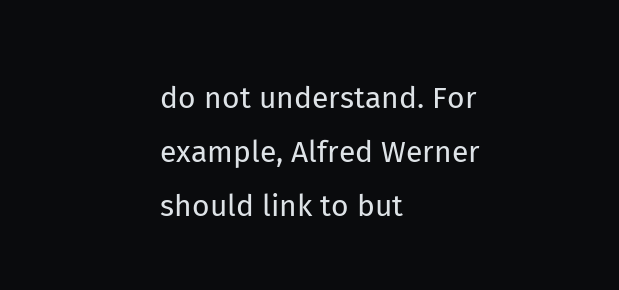do not understand. For example, Alfred Werner should link to but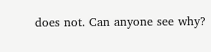does not. Can anyone see why?